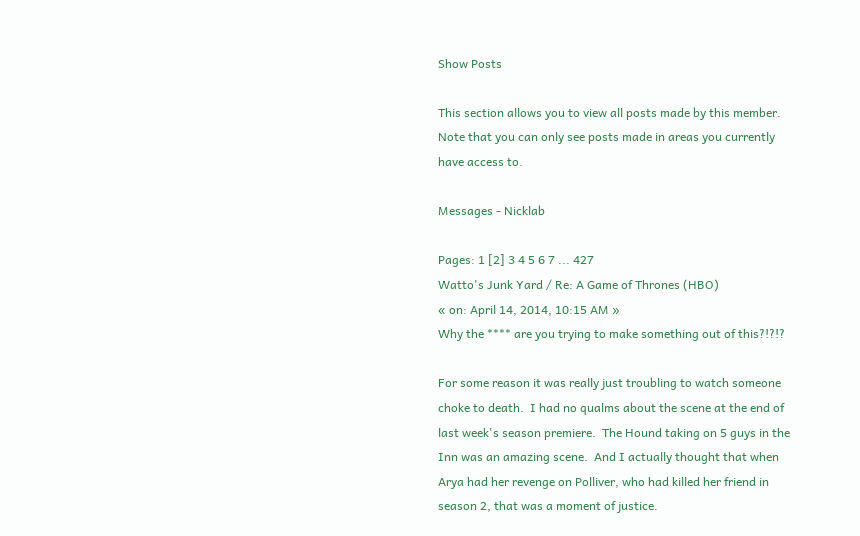Show Posts

This section allows you to view all posts made by this member. Note that you can only see posts made in areas you currently have access to.

Messages - Nicklab

Pages: 1 [2] 3 4 5 6 7 ... 427
Watto's Junk Yard / Re: A Game of Thrones (HBO)
« on: April 14, 2014, 10:15 AM »
Why the **** are you trying to make something out of this?!?!?

For some reason it was really just troubling to watch someone choke to death.  I had no qualms about the scene at the end of last week's season premiere.  The Hound taking on 5 guys in the Inn was an amazing scene.  And I actually thought that when Arya had her revenge on Polliver, who had killed her friend in season 2, that was a moment of justice.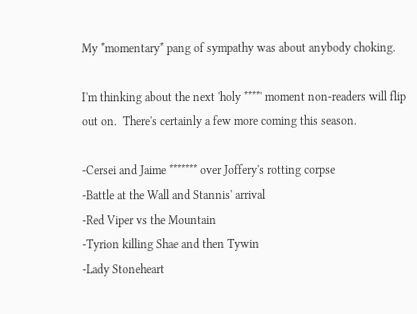My *momentary* pang of sympathy was about anybody choking.

I'm thinking about the next 'holy ****' moment non-readers will flip out on.  There's certainly a few more coming this season.

-Cersei and Jaime ******* over Joffery's rotting corpse
-Battle at the Wall and Stannis' arrival
-Red Viper vs the Mountain
-Tyrion killing Shae and then Tywin
-Lady Stoneheart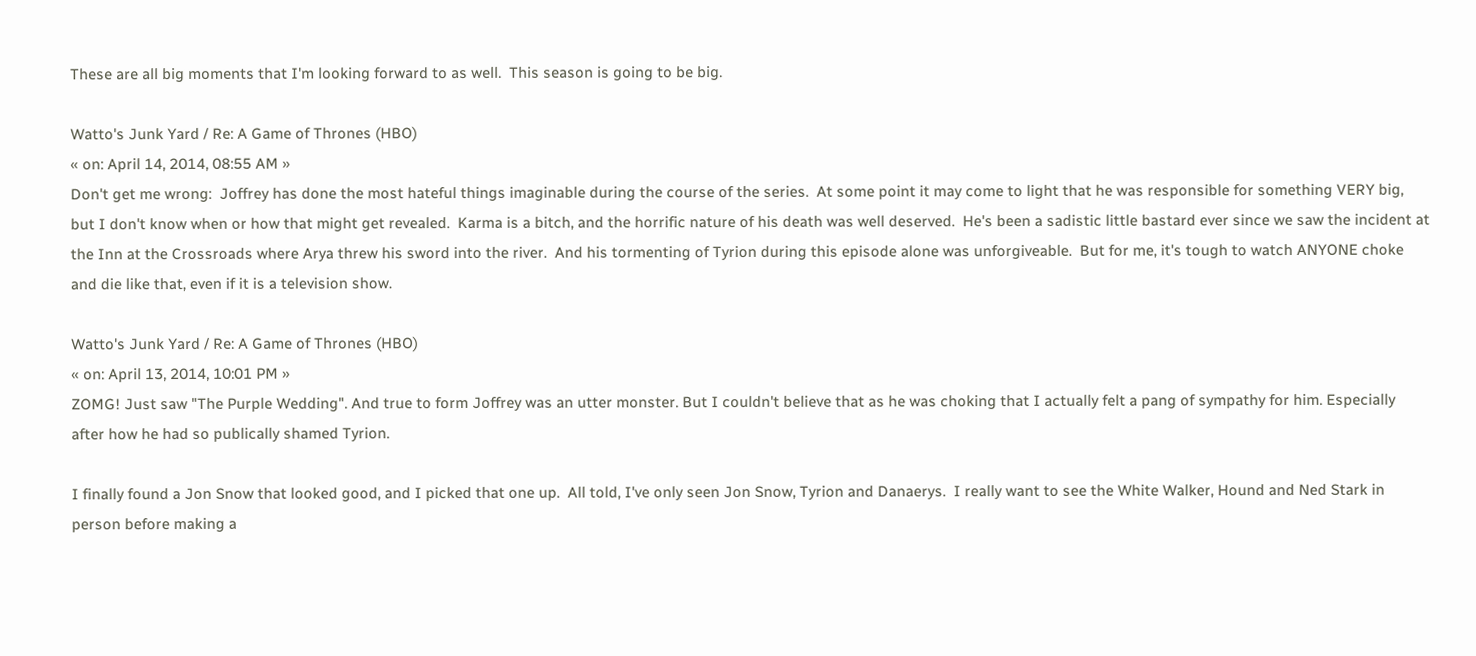These are all big moments that I'm looking forward to as well.  This season is going to be big.

Watto's Junk Yard / Re: A Game of Thrones (HBO)
« on: April 14, 2014, 08:55 AM »
Don't get me wrong:  Joffrey has done the most hateful things imaginable during the course of the series.  At some point it may come to light that he was responsible for something VERY big, but I don't know when or how that might get revealed.  Karma is a bitch, and the horrific nature of his death was well deserved.  He's been a sadistic little bastard ever since we saw the incident at the Inn at the Crossroads where Arya threw his sword into the river.  And his tormenting of Tyrion during this episode alone was unforgiveable.  But for me, it's tough to watch ANYONE choke and die like that, even if it is a television show.

Watto's Junk Yard / Re: A Game of Thrones (HBO)
« on: April 13, 2014, 10:01 PM »
ZOMG! Just saw "The Purple Wedding". And true to form Joffrey was an utter monster. But I couldn't believe that as he was choking that I actually felt a pang of sympathy for him. Especially after how he had so publically shamed Tyrion.

I finally found a Jon Snow that looked good, and I picked that one up.  All told, I've only seen Jon Snow, Tyrion and Danaerys.  I really want to see the White Walker, Hound and Ned Stark in person before making a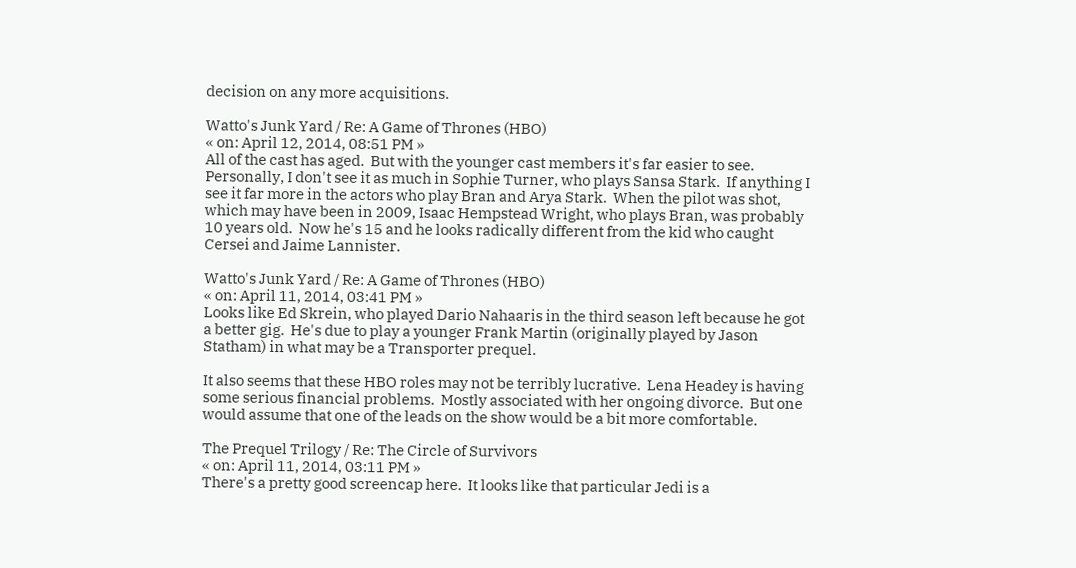decision on any more acquisitions.

Watto's Junk Yard / Re: A Game of Thrones (HBO)
« on: April 12, 2014, 08:51 PM »
All of the cast has aged.  But with the younger cast members it's far easier to see.  Personally, I don't see it as much in Sophie Turner, who plays Sansa Stark.  If anything I see it far more in the actors who play Bran and Arya Stark.  When the pilot was shot, which may have been in 2009, Isaac Hempstead Wright, who plays Bran, was probably 10 years old.  Now he's 15 and he looks radically different from the kid who caught Cersei and Jaime Lannister.

Watto's Junk Yard / Re: A Game of Thrones (HBO)
« on: April 11, 2014, 03:41 PM »
Looks like Ed Skrein, who played Dario Nahaaris in the third season left because he got a better gig.  He's due to play a younger Frank Martin (originally played by Jason Statham) in what may be a Transporter prequel.

It also seems that these HBO roles may not be terribly lucrative.  Lena Headey is having some serious financial problems.  Mostly associated with her ongoing divorce.  But one would assume that one of the leads on the show would be a bit more comfortable.

The Prequel Trilogy / Re: The Circle of Survivors
« on: April 11, 2014, 03:11 PM »
There's a pretty good screencap here.  It looks like that particular Jedi is a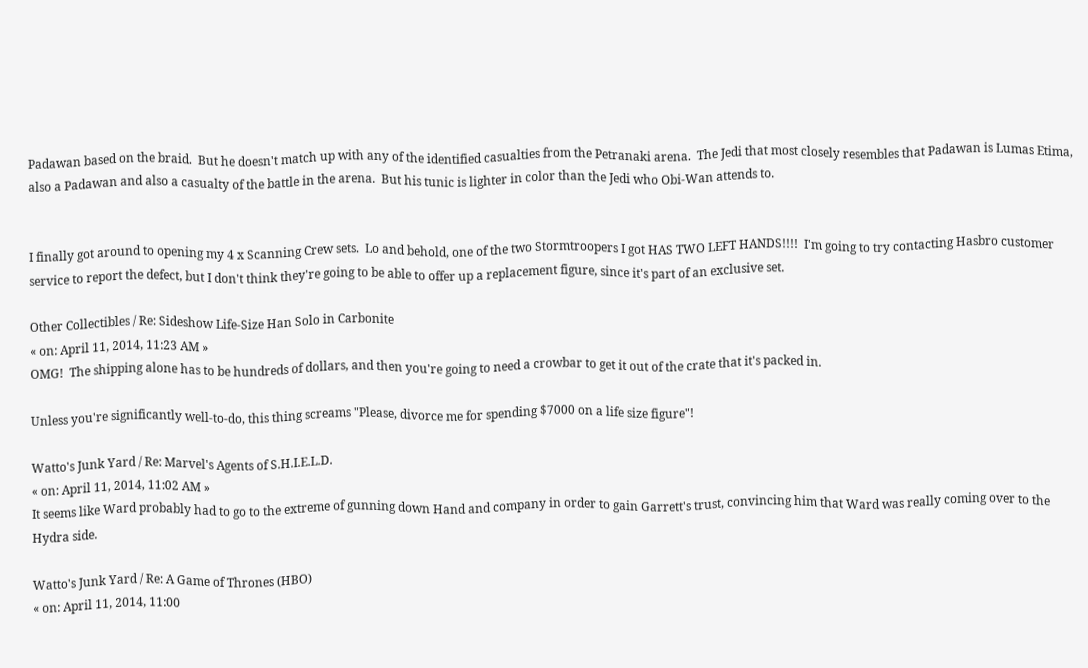Padawan based on the braid.  But he doesn't match up with any of the identified casualties from the Petranaki arena.  The Jedi that most closely resembles that Padawan is Lumas Etima, also a Padawan and also a casualty of the battle in the arena.  But his tunic is lighter in color than the Jedi who Obi-Wan attends to.


I finally got around to opening my 4 x Scanning Crew sets.  Lo and behold, one of the two Stormtroopers I got HAS TWO LEFT HANDS!!!!  I'm going to try contacting Hasbro customer service to report the defect, but I don't think they're going to be able to offer up a replacement figure, since it's part of an exclusive set.

Other Collectibles / Re: Sideshow Life-Size Han Solo in Carbonite
« on: April 11, 2014, 11:23 AM »
OMG!  The shipping alone has to be hundreds of dollars, and then you're going to need a crowbar to get it out of the crate that it's packed in.

Unless you're significantly well-to-do, this thing screams "Please, divorce me for spending $7000 on a life size figure"!

Watto's Junk Yard / Re: Marvel's Agents of S.H.I.E.L.D.
« on: April 11, 2014, 11:02 AM »
It seems like Ward probably had to go to the extreme of gunning down Hand and company in order to gain Garrett's trust, convincing him that Ward was really coming over to the Hydra side.

Watto's Junk Yard / Re: A Game of Thrones (HBO)
« on: April 11, 2014, 11:00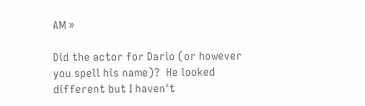AM »

Did the actor for Dario (or however you spell his name)?  He looked different but I haven't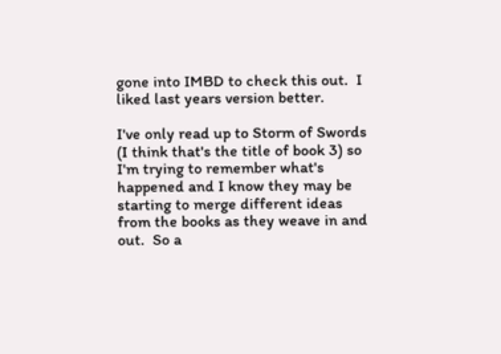gone into IMBD to check this out.  I liked last years version better.

I've only read up to Storm of Swords (I think that's the title of book 3) so I'm trying to remember what's happened and I know they may be starting to merge different ideas from the books as they weave in and out.  So a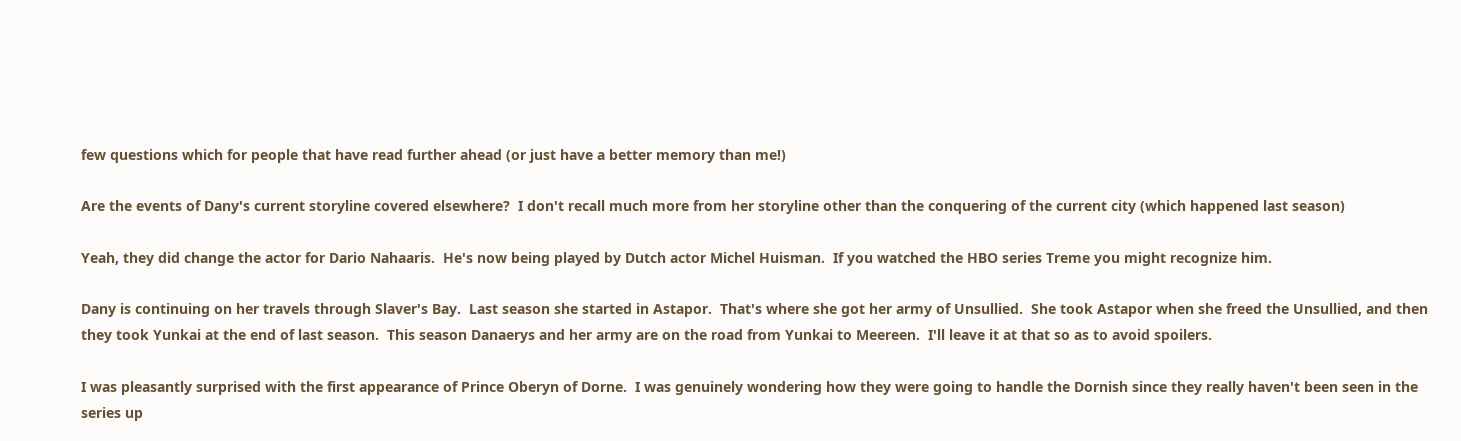few questions which for people that have read further ahead (or just have a better memory than me!)

Are the events of Dany's current storyline covered elsewhere?  I don't recall much more from her storyline other than the conquering of the current city (which happened last season)

Yeah, they did change the actor for Dario Nahaaris.  He's now being played by Dutch actor Michel Huisman.  If you watched the HBO series Treme you might recognize him.

Dany is continuing on her travels through Slaver's Bay.  Last season she started in Astapor.  That's where she got her army of Unsullied.  She took Astapor when she freed the Unsullied, and then they took Yunkai at the end of last season.  This season Danaerys and her army are on the road from Yunkai to Meereen.  I'll leave it at that so as to avoid spoilers.

I was pleasantly surprised with the first appearance of Prince Oberyn of Dorne.  I was genuinely wondering how they were going to handle the Dornish since they really haven't been seen in the series up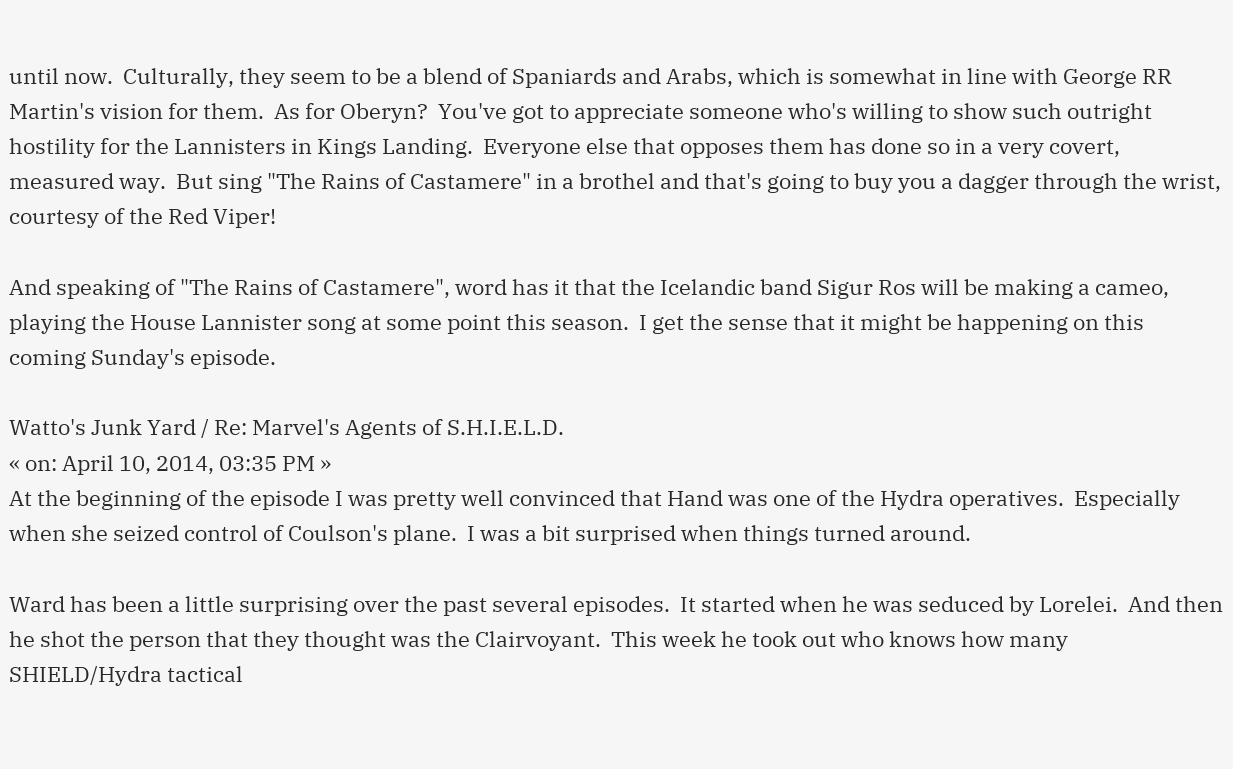until now.  Culturally, they seem to be a blend of Spaniards and Arabs, which is somewhat in line with George RR Martin's vision for them.  As for Oberyn?  You've got to appreciate someone who's willing to show such outright hostility for the Lannisters in Kings Landing.  Everyone else that opposes them has done so in a very covert, measured way.  But sing "The Rains of Castamere" in a brothel and that's going to buy you a dagger through the wrist, courtesy of the Red Viper!

And speaking of "The Rains of Castamere", word has it that the Icelandic band Sigur Ros will be making a cameo, playing the House Lannister song at some point this season.  I get the sense that it might be happening on this coming Sunday's episode.

Watto's Junk Yard / Re: Marvel's Agents of S.H.I.E.L.D.
« on: April 10, 2014, 03:35 PM »
At the beginning of the episode I was pretty well convinced that Hand was one of the Hydra operatives.  Especially when she seized control of Coulson's plane.  I was a bit surprised when things turned around.

Ward has been a little surprising over the past several episodes.  It started when he was seduced by Lorelei.  And then he shot the person that they thought was the Clairvoyant.  This week he took out who knows how many SHIELD/Hydra tactical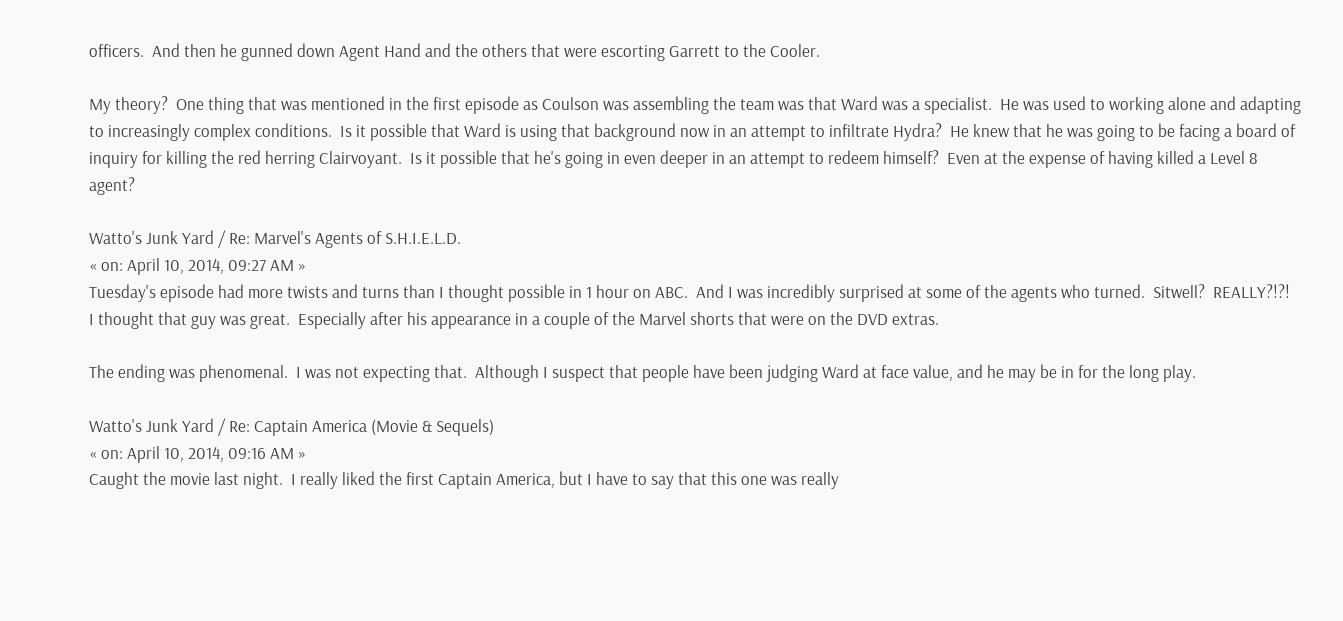officers.  And then he gunned down Agent Hand and the others that were escorting Garrett to the Cooler.

My theory?  One thing that was mentioned in the first episode as Coulson was assembling the team was that Ward was a specialist.  He was used to working alone and adapting to increasingly complex conditions.  Is it possible that Ward is using that background now in an attempt to infiltrate Hydra?  He knew that he was going to be facing a board of inquiry for killing the red herring Clairvoyant.  Is it possible that he's going in even deeper in an attempt to redeem himself?  Even at the expense of having killed a Level 8 agent?

Watto's Junk Yard / Re: Marvel's Agents of S.H.I.E.L.D.
« on: April 10, 2014, 09:27 AM »
Tuesday's episode had more twists and turns than I thought possible in 1 hour on ABC.  And I was incredibly surprised at some of the agents who turned.  Sitwell?  REALLY?!?!  I thought that guy was great.  Especially after his appearance in a couple of the Marvel shorts that were on the DVD extras.

The ending was phenomenal.  I was not expecting that.  Although I suspect that people have been judging Ward at face value, and he may be in for the long play.

Watto's Junk Yard / Re: Captain America (Movie & Sequels)
« on: April 10, 2014, 09:16 AM »
Caught the movie last night.  I really liked the first Captain America, but I have to say that this one was really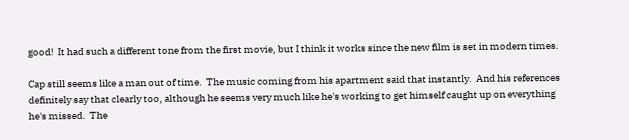good!  It had such a different tone from the first movie, but I think it works since the new film is set in modern times.

Cap still seems like a man out of time.  The music coming from his apartment said that instantly.  And his references definitely say that clearly too, although he seems very much like he's working to get himself caught up on everything he's missed.  The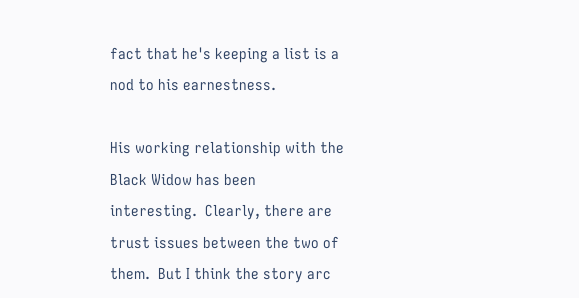fact that he's keeping a list is a nod to his earnestness.

His working relationship with the Black Widow has been interesting.  Clearly, there are trust issues between the two of them.  But I think the story arc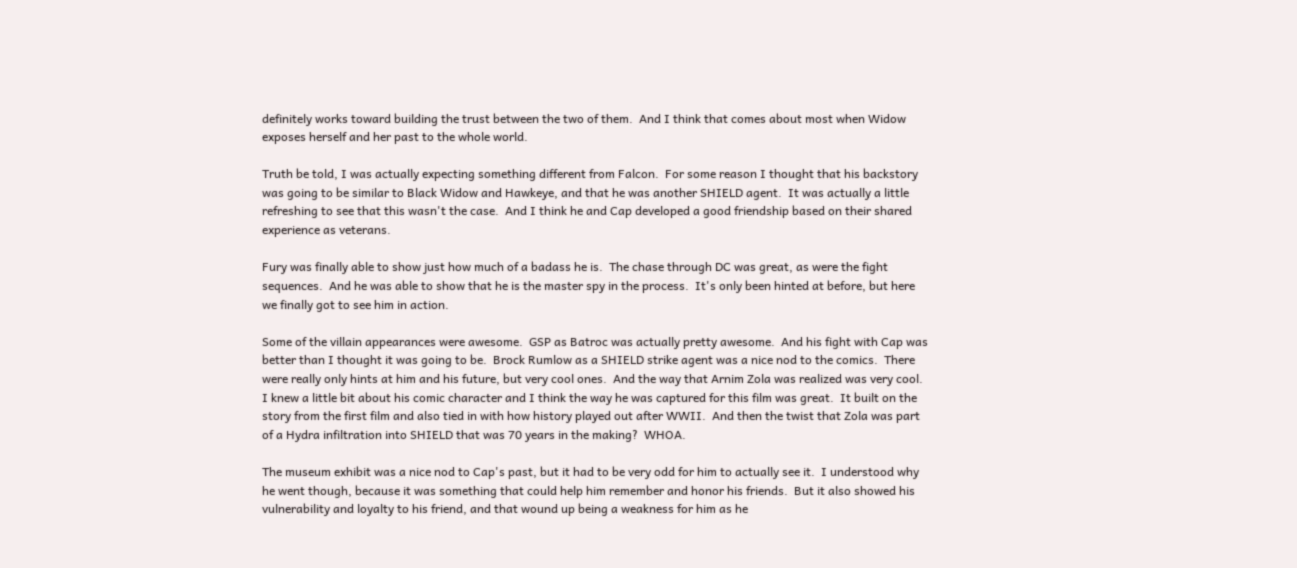definitely works toward building the trust between the two of them.  And I think that comes about most when Widow exposes herself and her past to the whole world.

Truth be told, I was actually expecting something different from Falcon.  For some reason I thought that his backstory was going to be similar to Black Widow and Hawkeye, and that he was another SHIELD agent.  It was actually a little refreshing to see that this wasn't the case.  And I think he and Cap developed a good friendship based on their shared experience as veterans.

Fury was finally able to show just how much of a badass he is.  The chase through DC was great, as were the fight sequences.  And he was able to show that he is the master spy in the process.  It's only been hinted at before, but here we finally got to see him in action.

Some of the villain appearances were awesome.  GSP as Batroc was actually pretty awesome.  And his fight with Cap was better than I thought it was going to be.  Brock Rumlow as a SHIELD strike agent was a nice nod to the comics.  There were really only hints at him and his future, but very cool ones.  And the way that Arnim Zola was realized was very cool.  I knew a little bit about his comic character and I think the way he was captured for this film was great.  It built on the story from the first film and also tied in with how history played out after WWII.  And then the twist that Zola was part of a Hydra infiltration into SHIELD that was 70 years in the making?  WHOA.

The museum exhibit was a nice nod to Cap's past, but it had to be very odd for him to actually see it.  I understood why he went though, because it was something that could help him remember and honor his friends.  But it also showed his vulnerability and loyalty to his friend, and that wound up being a weakness for him as he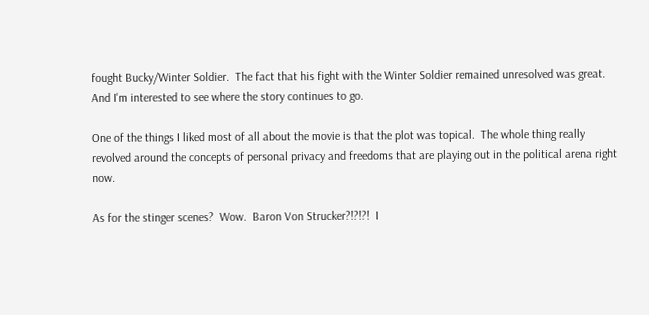fought Bucky/Winter Soldier.  The fact that his fight with the Winter Soldier remained unresolved was great.  And I'm interested to see where the story continues to go.

One of the things I liked most of all about the movie is that the plot was topical.  The whole thing really revolved around the concepts of personal privacy and freedoms that are playing out in the political arena right now.

As for the stinger scenes?  Wow.  Baron Von Strucker?!?!?!  I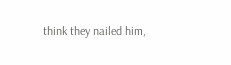think they nailed him,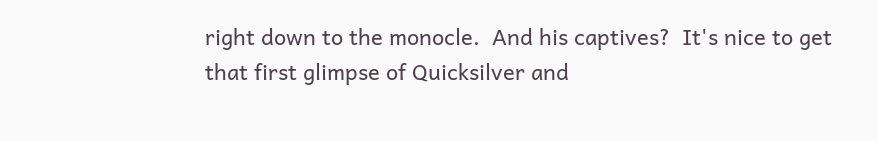right down to the monocle.  And his captives?  It's nice to get that first glimpse of Quicksilver and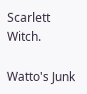Scarlett Witch.

Watto's Junk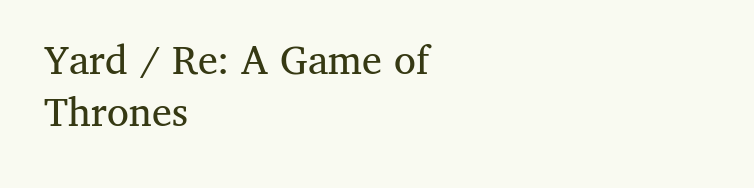Yard / Re: A Game of Thrones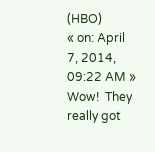(HBO)
« on: April 7, 2014, 09:22 AM »
Wow!  They really got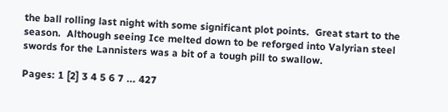the ball rolling last night with some significant plot points.  Great start to the season.  Although seeing Ice melted down to be reforged into Valyrian steel swords for the Lannisters was a bit of a tough pill to swallow.

Pages: 1 [2] 3 4 5 6 7 ... 427